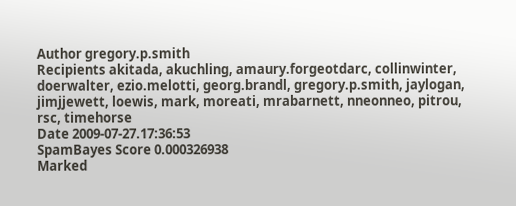Author gregory.p.smith
Recipients akitada, akuchling, amaury.forgeotdarc, collinwinter, doerwalter, ezio.melotti, georg.brandl, gregory.p.smith, jaylogan, jimjjewett, loewis, mark, moreati, mrabarnett, nneonneo, pitrou, rsc, timehorse
Date 2009-07-27.17:36:53
SpamBayes Score 0.000326938
Marked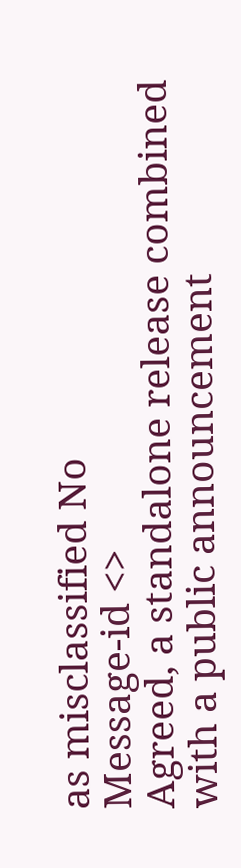as misclassified No
Message-id <>
Agreed, a standalone release combined with a public announcement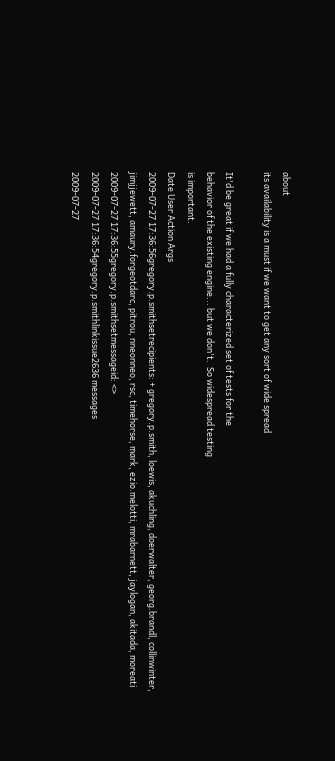about
its availability is a must if we want to get any sort of wide spread

It'd be great if we had a fully characterized set of tests for the
behavior of the existing engine... but we don't.  So widespread testing
is important.
Date User Action Args
2009-07-27 17:36:56gregory.p.smithsetrecipients: + gregory.p.smith, loewis, akuchling, doerwalter, georg.brandl, collinwinter, jimjjewett, amaury.forgeotdarc, pitrou, nneonneo, rsc, timehorse, mark, ezio.melotti, mrabarnett, jaylogan, akitada, moreati
2009-07-27 17:36:55gregory.p.smithsetmessageid: <>
2009-07-27 17:36:54gregory.p.smithlinkissue2636 messages
2009-07-27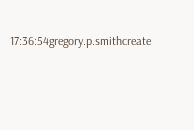17:36:54gregory.p.smithcreate